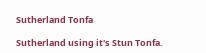Sutherland Tonfa

Sutherland using it's Stun Tonfa.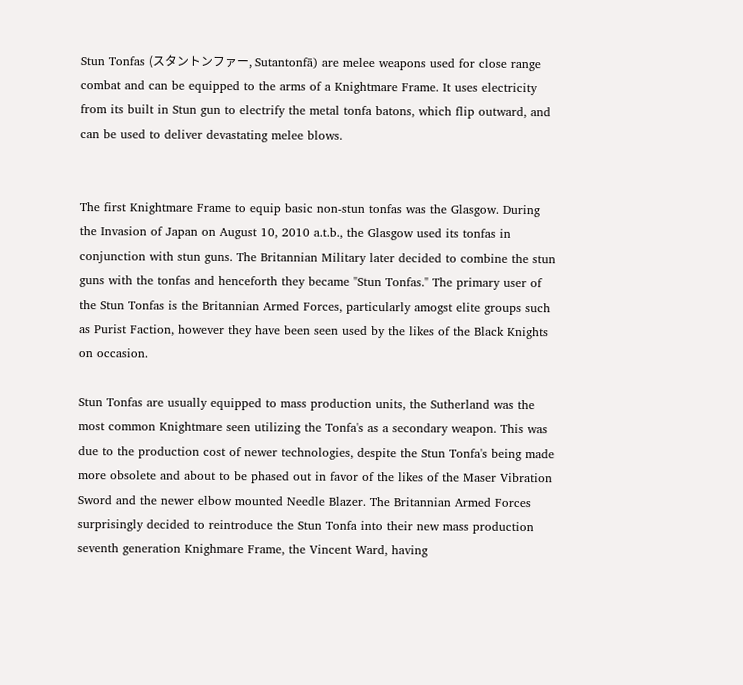Stun Tonfas (スタントンファー, Sutantonfā) are melee weapons used for close range combat and can be equipped to the arms of a Knightmare Frame. It uses electricity from its built in Stun gun to electrify the metal tonfa batons, which flip outward, and can be used to deliver devastating melee blows.


The first Knightmare Frame to equip basic non-stun tonfas was the Glasgow. During the Invasion of Japan on August 10, 2010 a.t.b., the Glasgow used its tonfas in conjunction with stun guns. The Britannian Military later decided to combine the stun guns with the tonfas and henceforth they became "Stun Tonfas." The primary user of the Stun Tonfas is the Britannian Armed Forces, particularly amogst elite groups such as Purist Faction, however they have been seen used by the likes of the Black Knights on occasion.

Stun Tonfas are usually equipped to mass production units, the Sutherland was the most common Knightmare seen utilizing the Tonfa's as a secondary weapon. This was due to the production cost of newer technologies, despite the Stun Tonfa's being made more obsolete and about to be phased out in favor of the likes of the Maser Vibration Sword and the newer elbow mounted Needle Blazer. The Britannian Armed Forces surprisingly decided to reintroduce the Stun Tonfa into their new mass production seventh generation Knighmare Frame, the Vincent Ward, having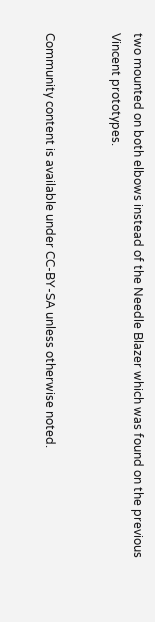two mounted on both elbows instead of the Needle Blazer which was found on the previous Vincent prototypes.


Community content is available under CC-BY-SA unless otherwise noted.